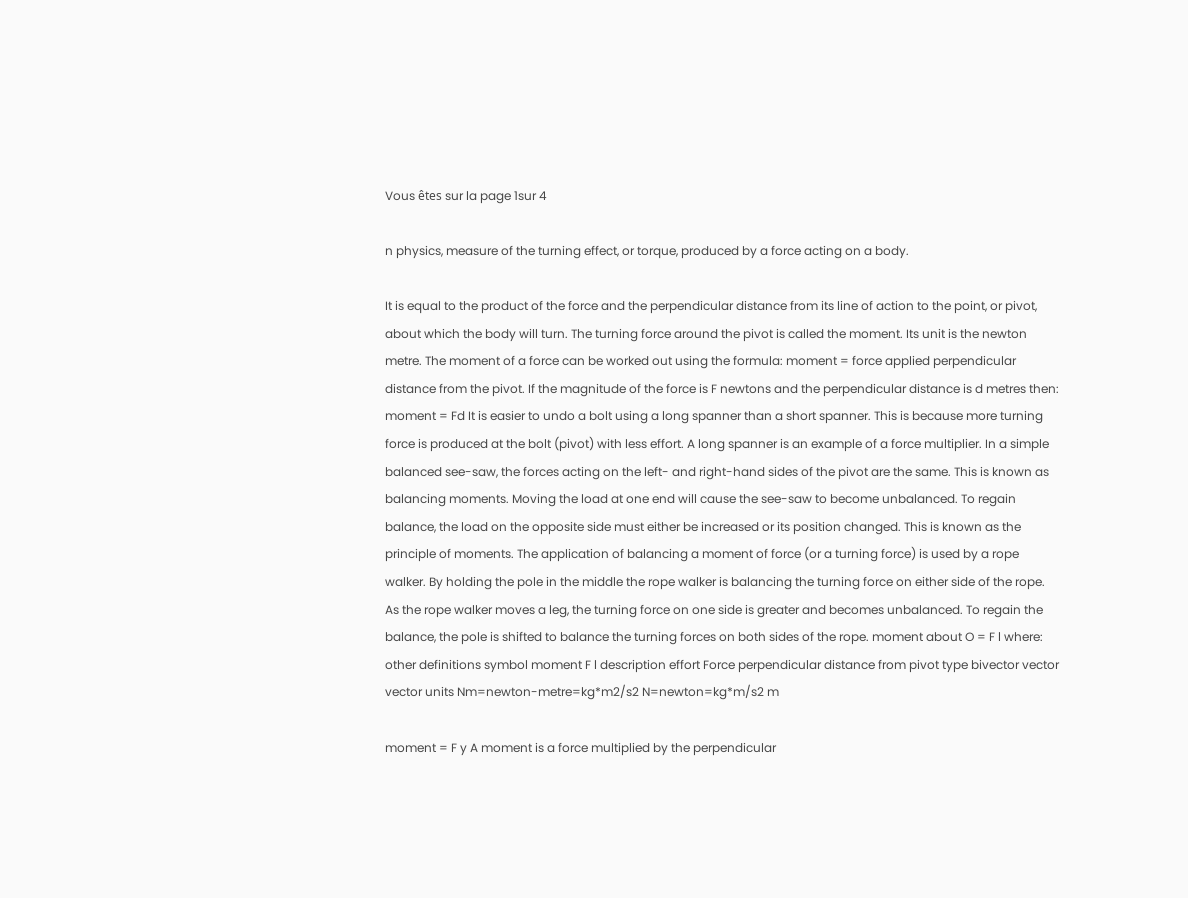Vous êtes sur la page 1sur 4

n physics, measure of the turning effect, or torque, produced by a force acting on a body.

It is equal to the product of the force and the perpendicular distance from its line of action to the point, or pivot, about which the body will turn. The turning force around the pivot is called the moment. Its unit is the newton metre. The moment of a force can be worked out using the formula: moment = force applied perpendicular distance from the pivot. If the magnitude of the force is F newtons and the perpendicular distance is d metres then: moment = Fd It is easier to undo a bolt using a long spanner than a short spanner. This is because more turning force is produced at the bolt (pivot) with less effort. A long spanner is an example of a force multiplier. In a simple balanced see-saw, the forces acting on the left- and right-hand sides of the pivot are the same. This is known as balancing moments. Moving the load at one end will cause the see-saw to become unbalanced. To regain balance, the load on the opposite side must either be increased or its position changed. This is known as the principle of moments. The application of balancing a moment of force (or a turning force) is used by a rope walker. By holding the pole in the middle the rope walker is balancing the turning force on either side of the rope. As the rope walker moves a leg, the turning force on one side is greater and becomes unbalanced. To regain the balance, the pole is shifted to balance the turning forces on both sides of the rope. moment about O = F l where: other definitions symbol moment F l description effort Force perpendicular distance from pivot type bivector vector vector units Nm=newton-metre=kg*m2/s2 N=newton=kg*m/s2 m

moment = F y A moment is a force multiplied by the perpendicular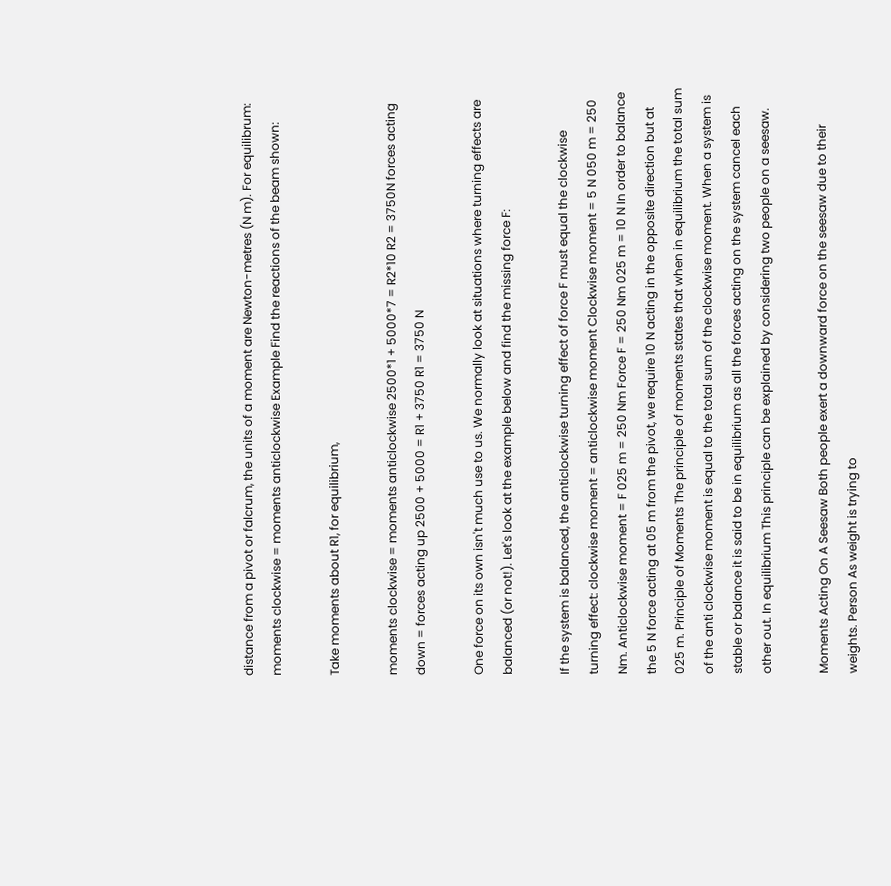distance from a pivot or falcrum, the units of a moment are Newton-metres (N m). For equilibrum: moments clockwise = moments anticlockwise Example Find the reactions of the beam shown:

Take moments about R1, for equilibrium,

moments clockwise = moments anticlockwise 2500*1 + 5000*7 = R2*10 R2 = 3750N forces acting down = forces acting up 2500 + 5000 = R1 + 3750 R1 = 3750 N

One force on its own isn't much use to us. We normally look at situations where turning effects are balanced (or not!). Let's look at the example below and find the missing force F:

If the system is balanced, the anticlockwise turning effect of force F must equal the clockwise turning effect: clockwise moment = anticlockwise moment Clockwise moment = 5 N 050 m = 250 Nm. Anticlockwise moment = F 025 m = 250 Nm Force F = 250 Nm 025 m = 10 N In order to balance the 5 N force acting at 05 m from the pivot, we require 10 N acting in the opposite direction but at 025 m. Principle of Moments The principle of moments states that when in equilibrium the total sum of the anti clockwise moment is equal to the total sum of the clockwise moment. When a system is stable or balance it is said to be in equilibrium as all the forces acting on the system cancel each other out. In equilibrium This principle can be explained by considering two people on a seesaw.

Moments Acting On A Seesaw Both people exert a downward force on the seesaw due to their weights. Person As weight is trying to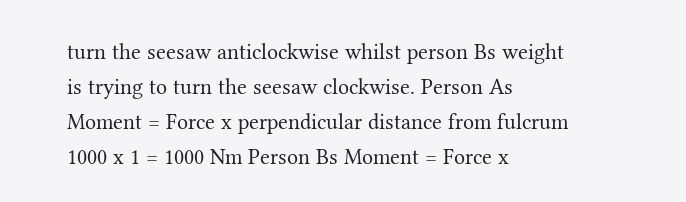turn the seesaw anticlockwise whilst person Bs weight is trying to turn the seesaw clockwise. Person As Moment = Force x perpendicular distance from fulcrum 1000 x 1 = 1000 Nm Person Bs Moment = Force x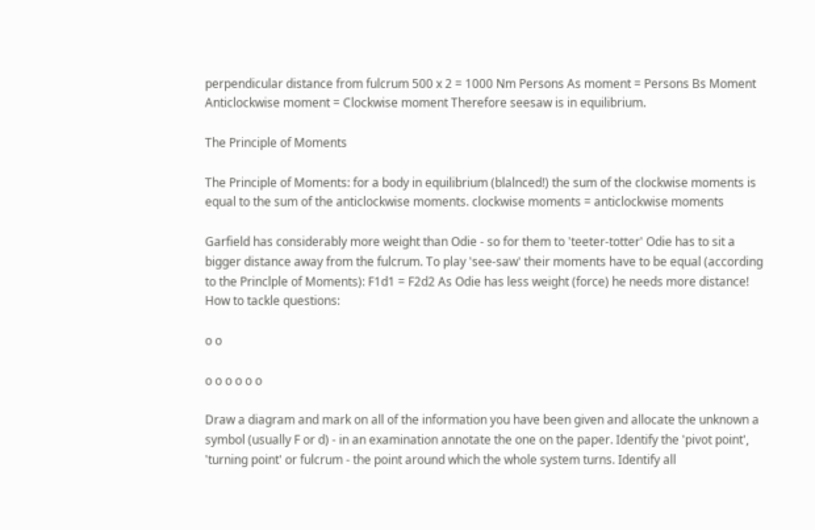perpendicular distance from fulcrum 500 x 2 = 1000 Nm Persons As moment = Persons Bs Moment Anticlockwise moment = Clockwise moment Therefore seesaw is in equilibrium.

The Principle of Moments

The Principle of Moments: for a body in equilibrium (blalnced!) the sum of the clockwise moments is equal to the sum of the anticlockwise moments. clockwise moments = anticlockwise moments

Garfield has considerably more weight than Odie - so for them to 'teeter-totter' Odie has to sit a bigger distance away from the fulcrum. To play 'see-saw' their moments have to be equal (according to the Princlple of Moments): F1d1 = F2d2 As Odie has less weight (force) he needs more distance! How to tackle questions:

o o

o o o o o o

Draw a diagram and mark on all of the information you have been given and allocate the unknown a symbol (usually F or d) - in an examination annotate the one on the paper. Identify the 'pivot point', 'turning point' or fulcrum - the point around which the whole system turns. Identify all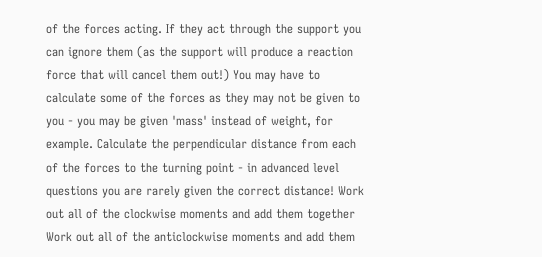of the forces acting. If they act through the support you can ignore them (as the support will produce a reaction force that will cancel them out!) You may have to calculate some of the forces as they may not be given to you - you may be given 'mass' instead of weight, for example. Calculate the perpendicular distance from each of the forces to the turning point - in advanced level questions you are rarely given the correct distance! Work out all of the clockwise moments and add them together Work out all of the anticlockwise moments and add them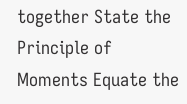together State the Principle of Moments Equate the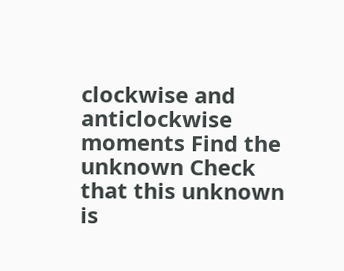clockwise and anticlockwise moments Find the unknown Check that this unknown is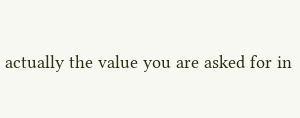actually the value you are asked for in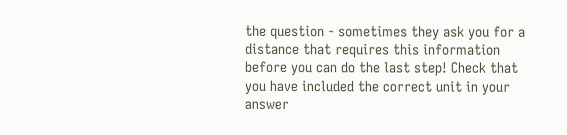the question - sometimes they ask you for a distance that requires this information before you can do the last step! Check that you have included the correct unit in your answer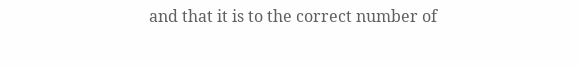and that it is to the correct number of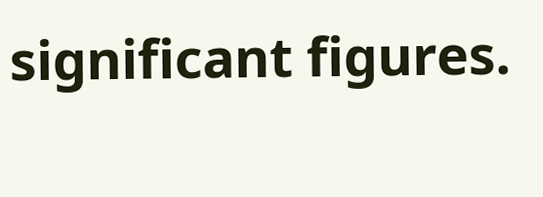significant figures.